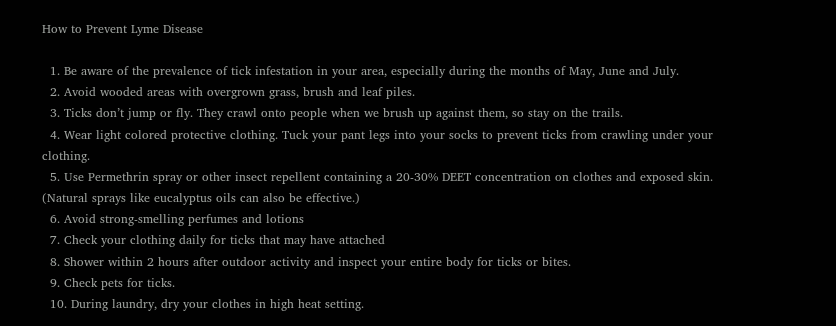How to Prevent Lyme Disease

  1. Be aware of the prevalence of tick infestation in your area, especially during the months of May, June and July.
  2. Avoid wooded areas with overgrown grass, brush and leaf piles.
  3. Ticks don’t jump or fly. They crawl onto people when we brush up against them, so stay on the trails.
  4. Wear light colored protective clothing. Tuck your pant legs into your socks to prevent ticks from crawling under your clothing.
  5. Use Permethrin spray or other insect repellent containing a 20-30% DEET concentration on clothes and exposed skin. (Natural sprays like eucalyptus oils can also be effective.)
  6. Avoid strong-smelling perfumes and lotions
  7. Check your clothing daily for ticks that may have attached
  8. Shower within 2 hours after outdoor activity and inspect your entire body for ticks or bites.
  9. Check pets for ticks.
  10. During laundry, dry your clothes in high heat setting.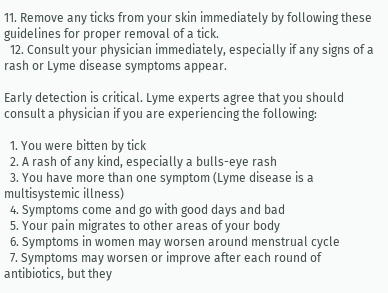11. Remove any ticks from your skin immediately by following these guidelines for proper removal of a tick.
  12. Consult your physician immediately, especially if any signs of a rash or Lyme disease symptoms appear.

Early detection is critical. Lyme experts agree that you should consult a physician if you are experiencing the following:

  1. You were bitten by tick
  2. A rash of any kind, especially a bulls-eye rash
  3. You have more than one symptom (Lyme disease is a multisystemic illness)
  4. Symptoms come and go with good days and bad
  5. Your pain migrates to other areas of your body
  6. Symptoms in women may worsen around menstrual cycle
  7. Symptoms may worsen or improve after each round of antibiotics, but they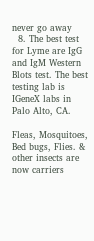never go away
  8. The best test for Lyme are IgG and IgM Western Blots test. The best testing lab is IGeneX labs in Palo Alto, CA.

Fleas, Mosquitoes, Bed bugs, Flies. & other insects are now carriers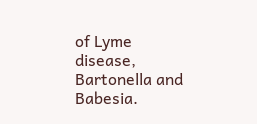of Lyme disease, Bartonella and Babesia.